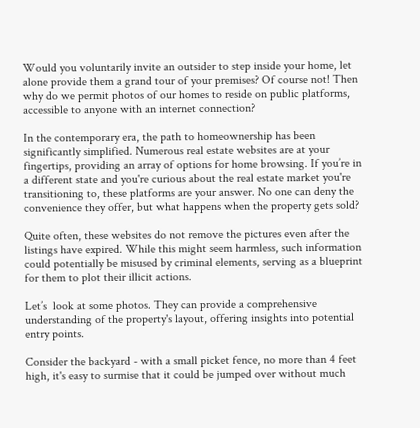Would you voluntarily invite an outsider to step inside your home, let alone provide them a grand tour of your premises? Of course not! Then why do we permit photos of our homes to reside on public platforms, accessible to anyone with an internet connection?

In the contemporary era, the path to homeownership has been significantly simplified. Numerous real estate websites are at your fingertips, providing an array of options for home browsing. If you’re in a different state and you're curious about the real estate market you're transitioning to, these platforms are your answer. No one can deny the convenience they offer, but what happens when the property gets sold?

Quite often, these websites do not remove the pictures even after the listings have expired. While this might seem harmless, such information could potentially be misused by criminal elements, serving as a blueprint for them to plot their illicit actions.

Let’s  look at some photos. They can provide a comprehensive understanding of the property's layout, offering insights into potential entry points.

Consider the backyard - with a small picket fence, no more than 4 feet high, it's easy to surmise that it could be jumped over without much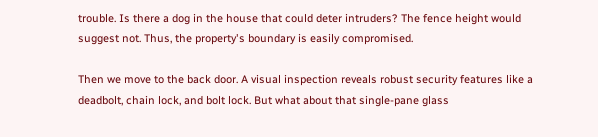trouble. Is there a dog in the house that could deter intruders? The fence height would suggest not. Thus, the property's boundary is easily compromised.

Then we move to the back door. A visual inspection reveals robust security features like a deadbolt, chain lock, and bolt lock. But what about that single-pane glass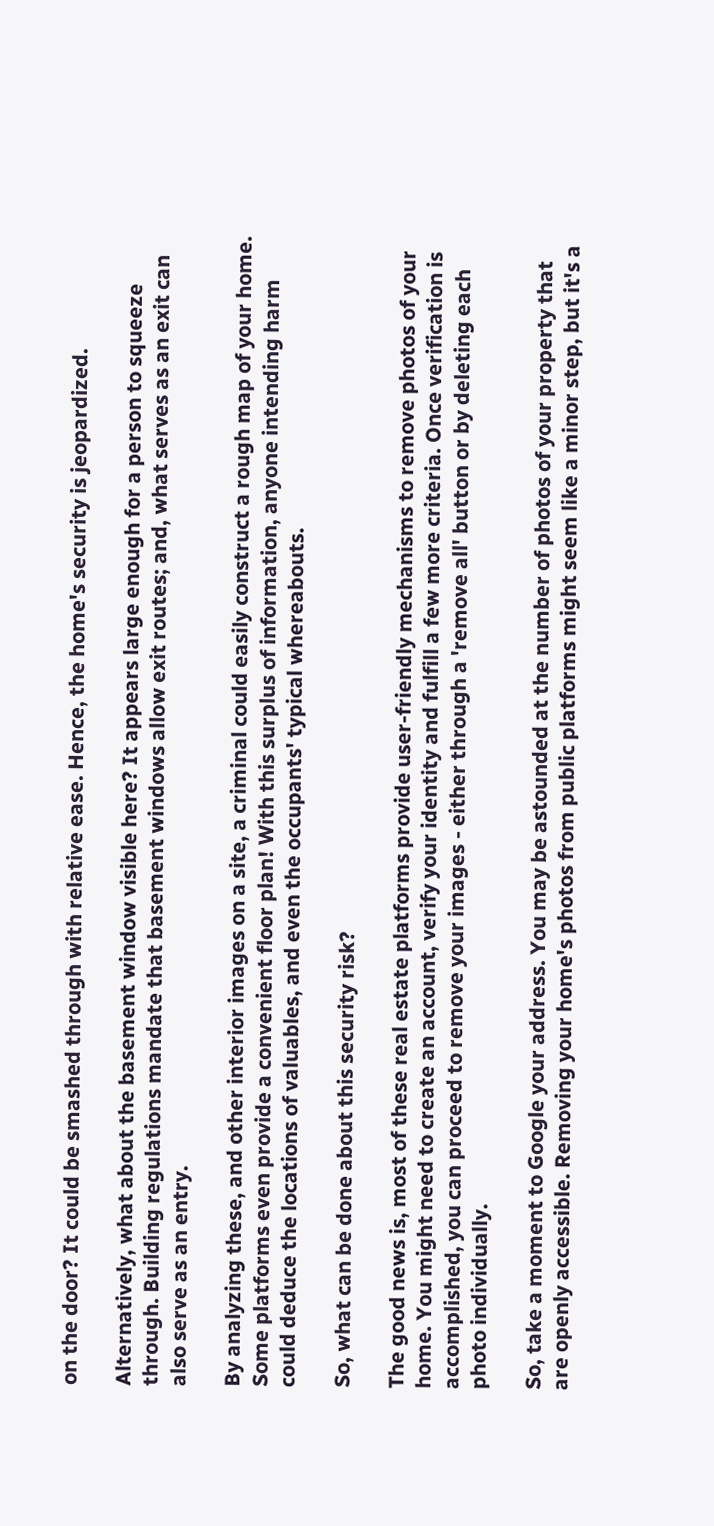on the door? It could be smashed through with relative ease. Hence, the home's security is jeopardized.

Alternatively, what about the basement window visible here? It appears large enough for a person to squeeze through. Building regulations mandate that basement windows allow exit routes; and, what serves as an exit can also serve as an entry.

By analyzing these, and other interior images on a site, a criminal could easily construct a rough map of your home. Some platforms even provide a convenient floor plan! With this surplus of information, anyone intending harm could deduce the locations of valuables, and even the occupants' typical whereabouts.

So, what can be done about this security risk?

The good news is, most of these real estate platforms provide user-friendly mechanisms to remove photos of your home. You might need to create an account, verify your identity and fulfill a few more criteria. Once verification is accomplished, you can proceed to remove your images - either through a 'remove all' button or by deleting each photo individually.

So, take a moment to Google your address. You may be astounded at the number of photos of your property that are openly accessible. Removing your home's photos from public platforms might seem like a minor step, but it's a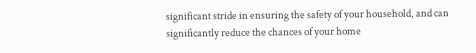significant stride in ensuring the safety of your household, and can significantly reduce the chances of your home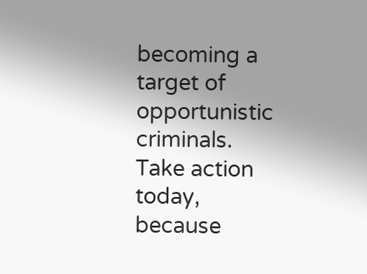becoming a target of opportunistic criminals. Take action today, because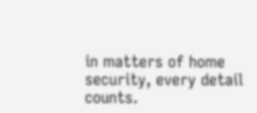in matters of home security, every detail counts.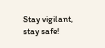Stay vigilant, stay safe!